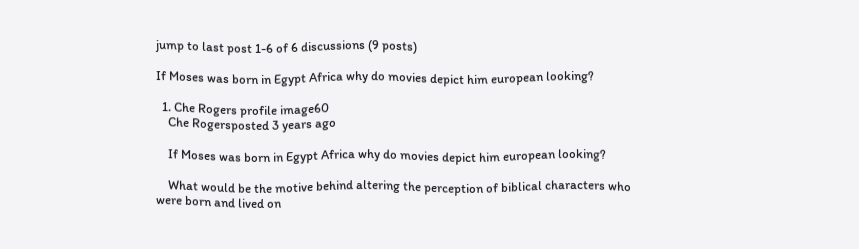jump to last post 1-6 of 6 discussions (9 posts)

If Moses was born in Egypt Africa why do movies depict him european looking?

  1. Che Rogers profile image60
    Che Rogersposted 3 years ago

    If Moses was born in Egypt Africa why do movies depict him european looking?

    What would be the motive behind altering the perception of biblical characters who were born and lived on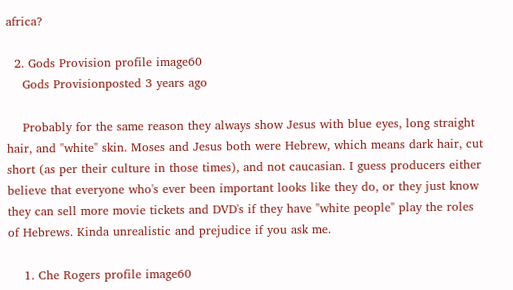africa?

  2. Gods Provision profile image60
    Gods Provisionposted 3 years ago

    Probably for the same reason they always show Jesus with blue eyes, long straight hair, and "white" skin. Moses and Jesus both were Hebrew, which means dark hair, cut short (as per their culture in those times), and not caucasian. I guess producers either believe that everyone who's ever been important looks like they do, or they just know they can sell more movie tickets and DVD's if they have "white people" play the roles of Hebrews. Kinda unrealistic and prejudice if you ask me.

    1. Che Rogers profile image60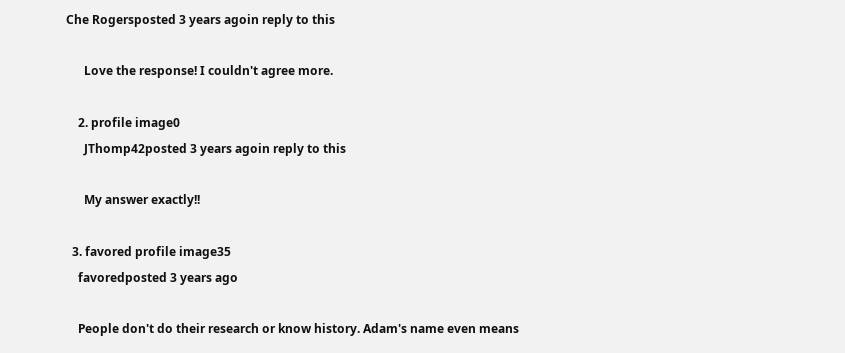Che Rogersposted 3 years agoin reply to this

      Love the response! I couldn't agree more.

    2. profile image0
      JThomp42posted 3 years agoin reply to this

      My answer exactly!!

  3. favored profile image35
    favoredposted 3 years ago

    People don't do their research or know history. Adam's name even means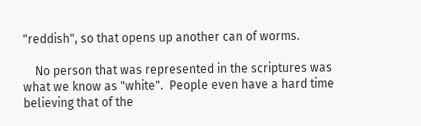"reddish", so that opens up another can of worms.

    No person that was represented in the scriptures was what we know as "white".  People even have a hard time believing that of the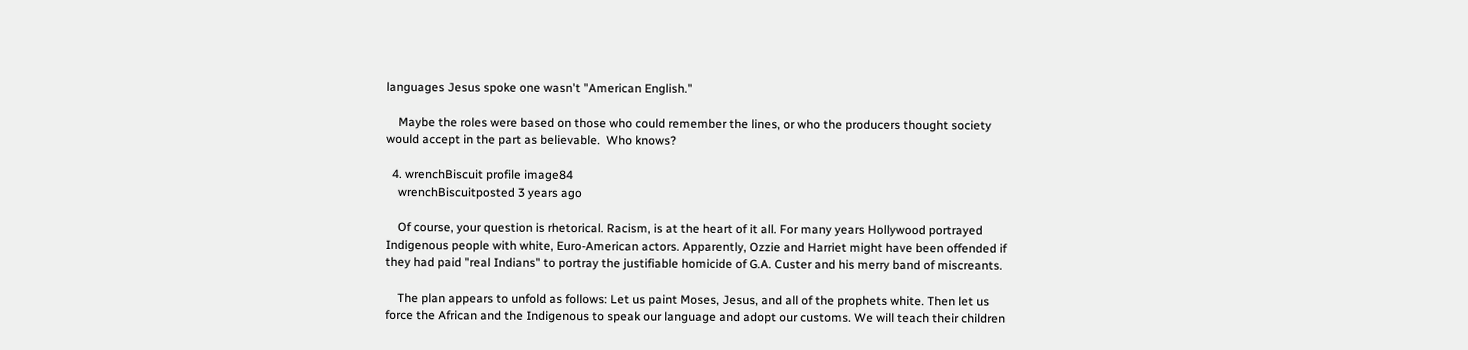languages Jesus spoke one wasn't "American English."

    Maybe the roles were based on those who could remember the lines, or who the producers thought society would accept in the part as believable.  Who knows?

  4. wrenchBiscuit profile image84
    wrenchBiscuitposted 3 years ago

    Of course, your question is rhetorical. Racism, is at the heart of it all. For many years Hollywood portrayed Indigenous people with white, Euro-American actors. Apparently, Ozzie and Harriet might have been offended if they had paid "real Indians" to portray the justifiable homicide of G.A. Custer and his merry band of miscreants.

    The plan appears to unfold as follows: Let us paint Moses, Jesus, and all of the prophets white. Then let us force the African and the Indigenous to speak our language and adopt our customs. We will teach their children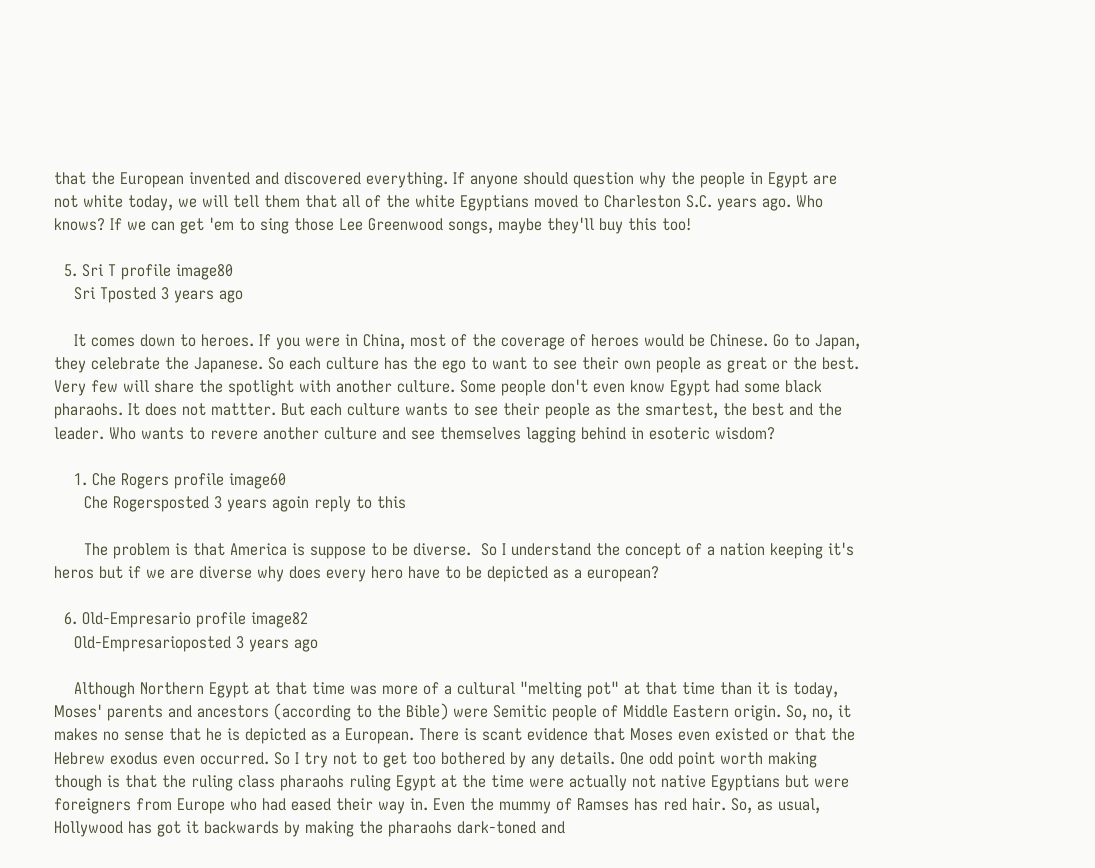that the European invented and discovered everything. If anyone should question why the people in Egypt are not white today, we will tell them that all of the white Egyptians moved to Charleston S.C. years ago. Who knows? If we can get 'em to sing those Lee Greenwood songs, maybe they'll buy this too!

  5. Sri T profile image80
    Sri Tposted 3 years ago

    It comes down to heroes. If you were in China, most of the coverage of heroes would be Chinese. Go to Japan, they celebrate the Japanese. So each culture has the ego to want to see their own people as great or the best. Very few will share the spotlight with another culture. Some people don't even know Egypt had some black pharaohs. It does not mattter. But each culture wants to see their people as the smartest, the best and the leader. Who wants to revere another culture and see themselves lagging behind in esoteric wisdom?

    1. Che Rogers profile image60
      Che Rogersposted 3 years agoin reply to this

      The problem is that America is suppose to be diverse.  So I understand the concept of a nation keeping it's heros but if we are diverse why does every hero have to be depicted as a european?

  6. Old-Empresario profile image82
    Old-Empresarioposted 3 years ago

    Although Northern Egypt at that time was more of a cultural "melting pot" at that time than it is today, Moses' parents and ancestors (according to the Bible) were Semitic people of Middle Eastern origin. So, no, it makes no sense that he is depicted as a European. There is scant evidence that Moses even existed or that the Hebrew exodus even occurred. So I try not to get too bothered by any details. One odd point worth making though is that the ruling class pharaohs ruling Egypt at the time were actually not native Egyptians but were foreigners from Europe who had eased their way in. Even the mummy of Ramses has red hair. So, as usual, Hollywood has got it backwards by making the pharaohs dark-toned and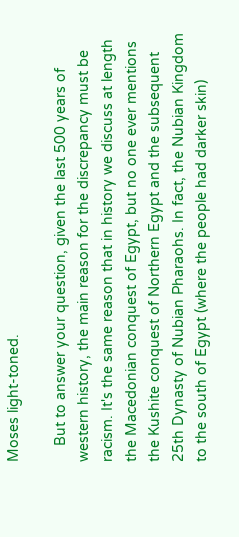Moses light-toned.

    But to answer your question, given the last 500 years of western history, the main reason for the discrepancy must be racism. It's the same reason that in history we discuss at length the Macedonian conquest of Egypt, but no one ever mentions the Kushite conquest of Northern Egypt and the subsequent 25th Dynasty of Nubian Pharaohs. In fact, the Nubian Kingdom to the south of Egypt (where the people had darker skin)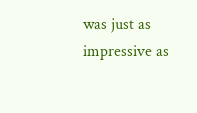was just as impressive as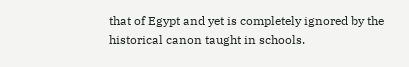that of Egypt and yet is completely ignored by the historical canon taught in schools.